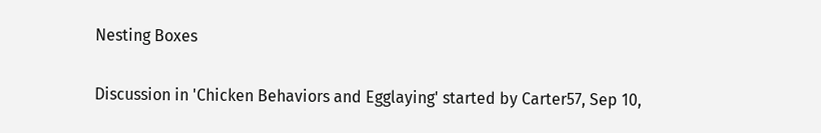Nesting Boxes

Discussion in 'Chicken Behaviors and Egglaying' started by Carter57, Sep 10,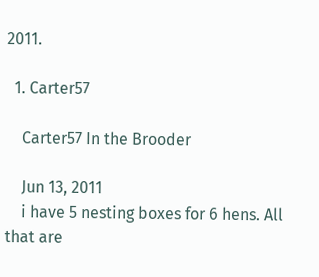2011.

  1. Carter57

    Carter57 In the Brooder

    Jun 13, 2011
    i have 5 nesting boxes for 6 hens. All that are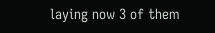laying now 3 of them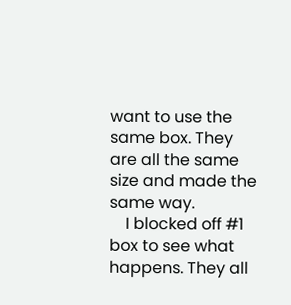want to use the same box. They are all the same size and made the same way.
    I blocked off #1 box to see what happens. They all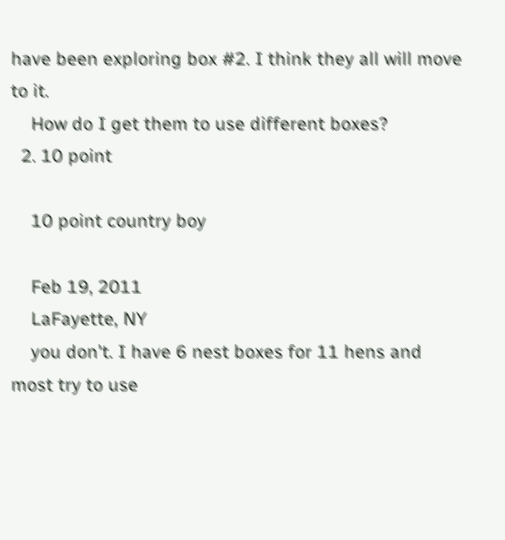have been exploring box #2. I think they all will move to it.
    How do I get them to use different boxes?
  2. 10 point

    10 point country boy

    Feb 19, 2011
    LaFayette, NY
    you don't. I have 6 nest boxes for 11 hens and most try to use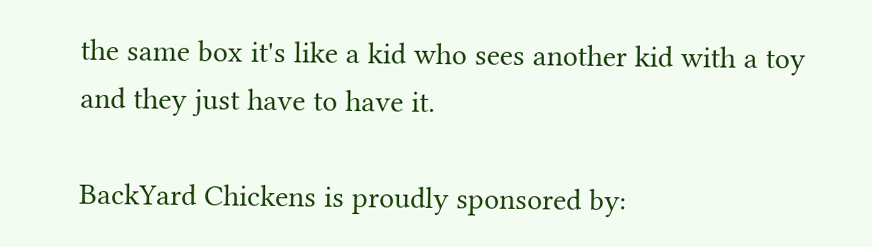the same box it's like a kid who sees another kid with a toy and they just have to have it.

BackYard Chickens is proudly sponsored by: